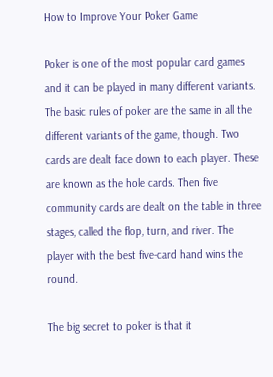How to Improve Your Poker Game

Poker is one of the most popular card games and it can be played in many different variants. The basic rules of poker are the same in all the different variants of the game, though. Two cards are dealt face down to each player. These are known as the hole cards. Then five community cards are dealt on the table in three stages, called the flop, turn, and river. The player with the best five-card hand wins the round.

The big secret to poker is that it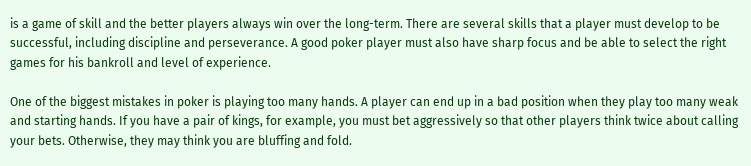is a game of skill and the better players always win over the long-term. There are several skills that a player must develop to be successful, including discipline and perseverance. A good poker player must also have sharp focus and be able to select the right games for his bankroll and level of experience.

One of the biggest mistakes in poker is playing too many hands. A player can end up in a bad position when they play too many weak and starting hands. If you have a pair of kings, for example, you must bet aggressively so that other players think twice about calling your bets. Otherwise, they may think you are bluffing and fold.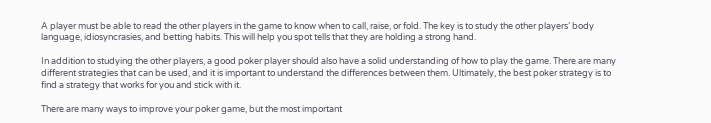A player must be able to read the other players in the game to know when to call, raise, or fold. The key is to study the other players’ body language, idiosyncrasies, and betting habits. This will help you spot tells that they are holding a strong hand.

In addition to studying the other players, a good poker player should also have a solid understanding of how to play the game. There are many different strategies that can be used, and it is important to understand the differences between them. Ultimately, the best poker strategy is to find a strategy that works for you and stick with it.

There are many ways to improve your poker game, but the most important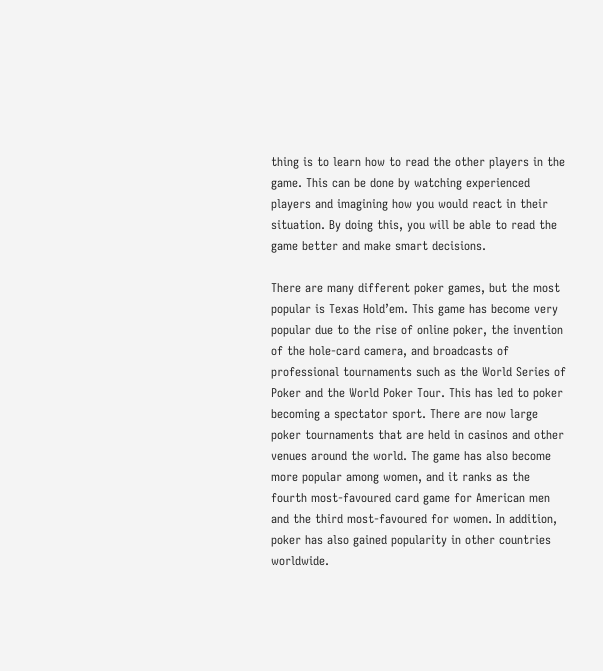thing is to learn how to read the other players in the game. This can be done by watching experienced players and imagining how you would react in their situation. By doing this, you will be able to read the game better and make smart decisions.

There are many different poker games, but the most popular is Texas Hold’em. This game has become very popular due to the rise of online poker, the invention of the hole-card camera, and broadcasts of professional tournaments such as the World Series of Poker and the World Poker Tour. This has led to poker becoming a spectator sport. There are now large poker tournaments that are held in casinos and other venues around the world. The game has also become more popular among women, and it ranks as the fourth most-favoured card game for American men and the third most-favoured for women. In addition, poker has also gained popularity in other countries worldwide.